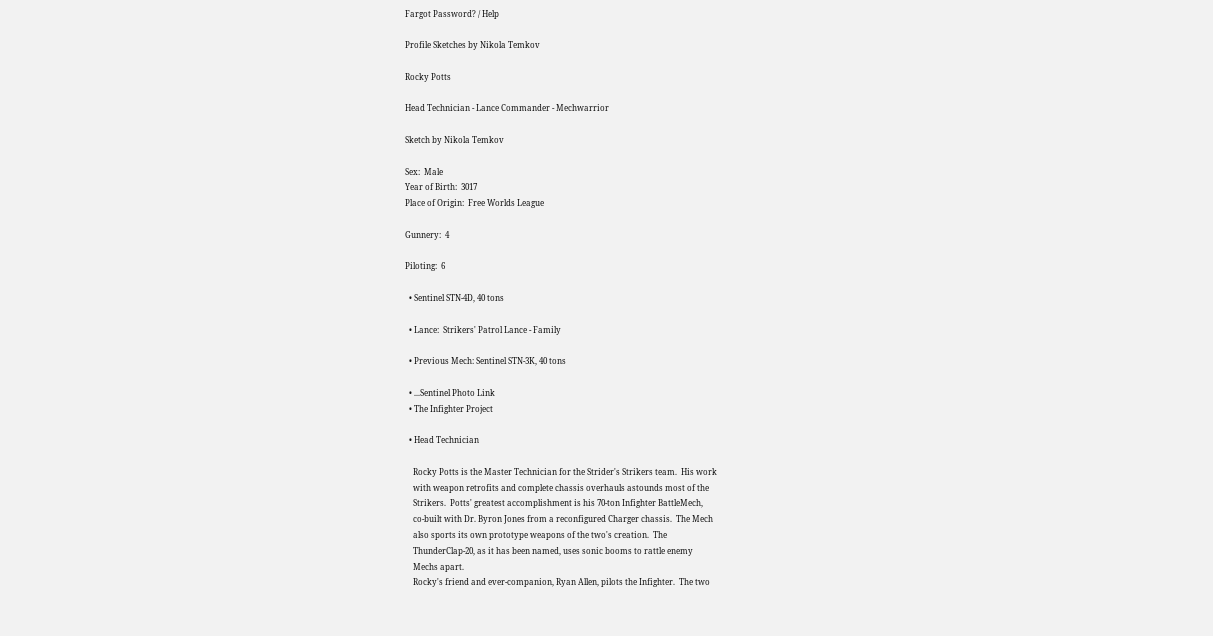Fargot Password? / Help

Profile Sketches by Nikola Temkov

Rocky Potts

Head Technician - Lance Commander - Mechwarrior

Sketch by Nikola Temkov

Sex:  Male
Year of Birth:  3017
Place of Origin:  Free Worlds League

Gunnery:  4

Piloting:  6

  • Sentinel STN-4D, 40 tons

  • Lance:  Strikers' Patrol Lance - Family

  • Previous Mech: Sentinel STN-3K, 40 tons

  • ...Sentinel Photo Link
  • The Infighter Project

  • Head Technician

    Rocky Potts is the Master Technician for the Strider's Strikers team.  His work
    with weapon retrofits and complete chassis overhauls astounds most of the
    Strikers.  Potts' greatest accomplishment is his 70-ton Infighter BattleMech,
    co-built with Dr. Byron Jones from a reconfigured Charger chassis.  The Mech
    also sports its own prototype weapons of the two's creation.  The
    ThunderClap-20, as it has been named, uses sonic booms to rattle enemy
    Mechs apart.
    Rocky's friend and ever-companion, Ryan Allen, pilots the Infighter.  The two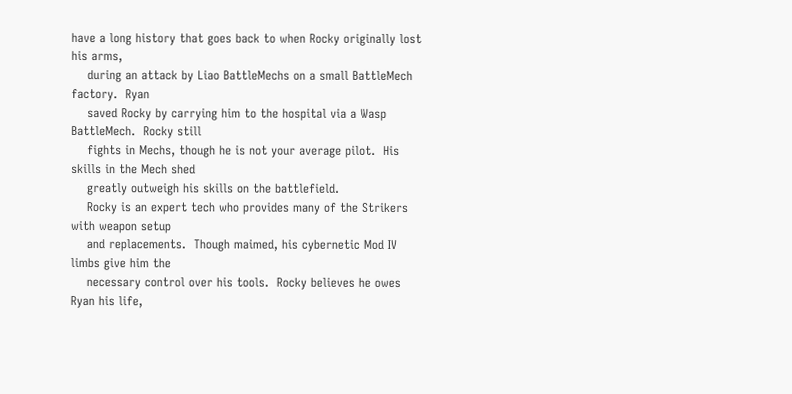have a long history that goes back to when Rocky originally lost his arms,
    during an attack by Liao BattleMechs on a small BattleMech factory.  Ryan
    saved Rocky by carrying him to the hospital via a Wasp BattleMech.  Rocky still
    fights in Mechs, though he is not your average pilot.  His skills in the Mech shed
    greatly outweigh his skills on the battlefield.
    Rocky is an expert tech who provides many of the Strikers with weapon setup
    and replacements.  Though maimed, his cybernetic Mod IV limbs give him the
    necessary control over his tools.  Rocky believes he owes Ryan his life,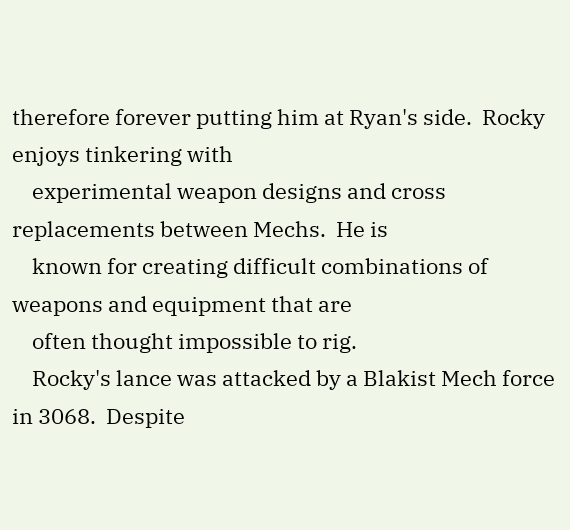therefore forever putting him at Ryan's side.  Rocky enjoys tinkering with
    experimental weapon designs and cross replacements between Mechs.  He is
    known for creating difficult combinations of weapons and equipment that are
    often thought impossible to rig.
    Rocky's lance was attacked by a Blakist Mech force in 3068.  Despite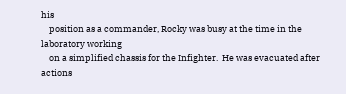his
    position as a commander, Rocky was busy at the time in the laboratory working
    on a simplified chassis for the Infighter.  He was evacuated after actions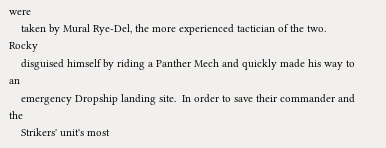were
    taken by Mural Rye-Del, the more experienced tactician of the two.  Rocky
    disguised himself by riding a Panther Mech and quickly made his way to an
    emergency Dropship landing site.  In order to save their commander and the
    Strikers' unit's most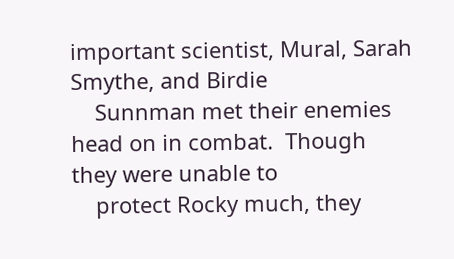important scientist, Mural, Sarah Smythe, and Birdie
    Sunnman met their enemies head on in combat.  Though they were unable to
    protect Rocky much, they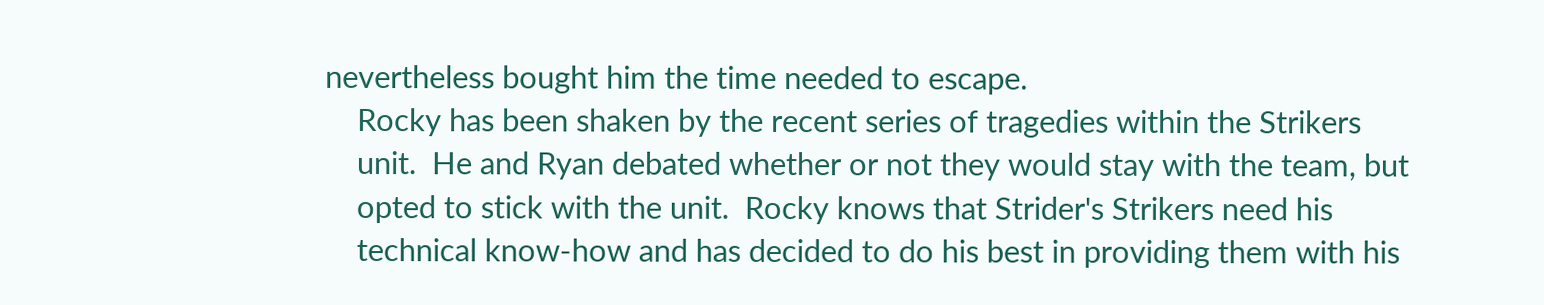nevertheless bought him the time needed to escape.
    Rocky has been shaken by the recent series of tragedies within the Strikers
    unit.  He and Ryan debated whether or not they would stay with the team, but
    opted to stick with the unit.  Rocky knows that Strider's Strikers need his
    technical know-how and has decided to do his best in providing them with his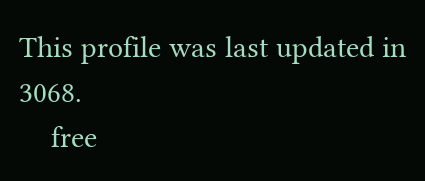This profile was last updated in 3068.
    free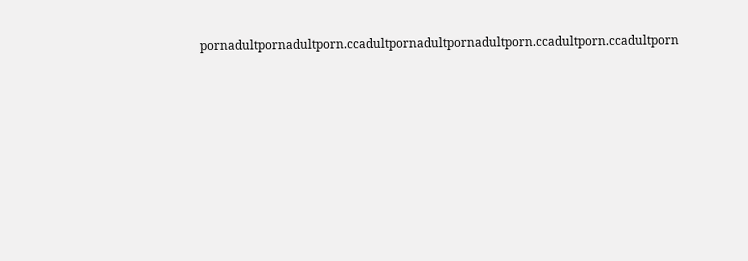pornadultpornadultporn.ccadultpornadultpornadultporn.ccadultporn.ccadultporn